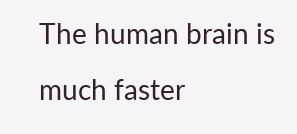The human brain is much faster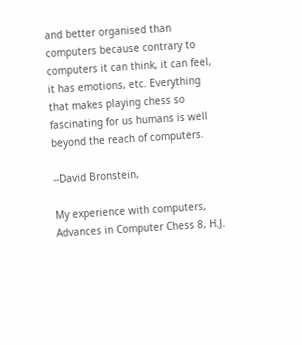and better organised than computers because contrary to computers it can think, it can feel, it has emotions, etc. Everything that makes playing chess so fascinating for us humans is well beyond the reach of computers.

--David Bronstein,

My experience with computers, Advances in Computer Chess 8, H.J.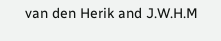van den Herik and J.W.H.M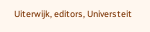Uiterwijk, editors, Universteit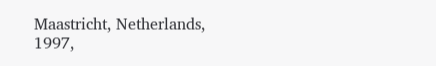Maastricht, Netherlands, 1997,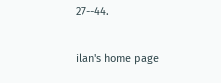27--44.

ilan's home page